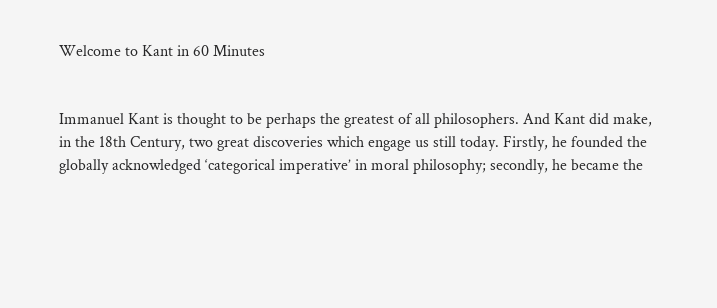Welcome to Kant in 60 Minutes


Immanuel Kant is thought to be perhaps the greatest of all philosophers. And Kant did make, in the 18th Century, two great discoveries which engage us still today. Firstly, he founded the globally acknowledged ‘categorical imperative’ in moral philosophy; secondly, he became the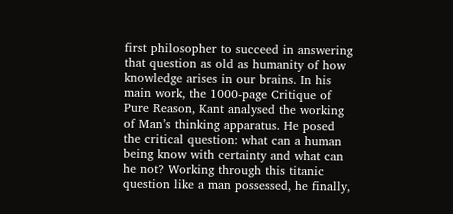first philosopher to succeed in answering that question as old as humanity of how knowledge arises in our brains. In his main work, the 1000-page Critique of Pure Reason, Kant analysed the working of Man’s thinking apparatus. He posed the critical question: what can a human being know with certainty and what can he not? Working through this titanic question like a man possessed, he finally,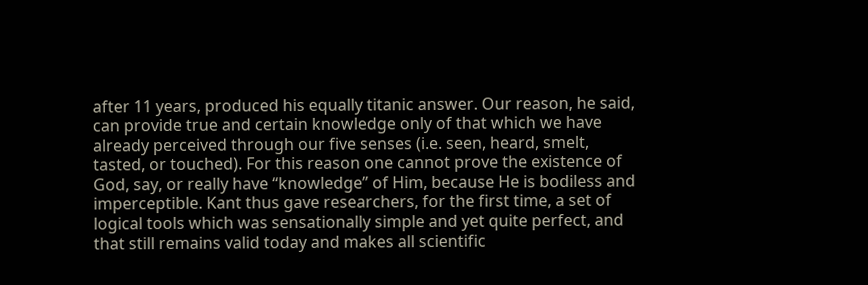after 11 years, produced his equally titanic answer. Our reason, he said, can provide true and certain knowledge only of that which we have already perceived through our five senses (i.e. seen, heard, smelt, tasted, or touched). For this reason one cannot prove the existence of God, say, or really have “knowledge” of Him, because He is bodiless and imperceptible. Kant thus gave researchers, for the first time, a set of logical tools which was sensationally simple and yet quite perfect, and that still remains valid today and makes all scientific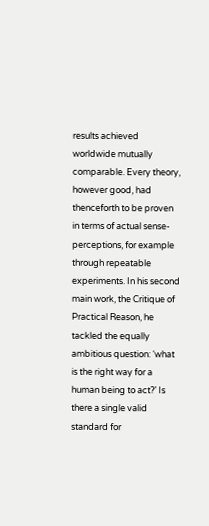results achieved worldwide mutually comparable. Every theory, however good, had thenceforth to be proven in terms of actual sense-perceptions, for example through repeatable experiments. In his second main work, the Critique of Practical Reason, he tackled the equally ambitious question: ‘what is the right way for a human being to act?’ Is there a single valid standard for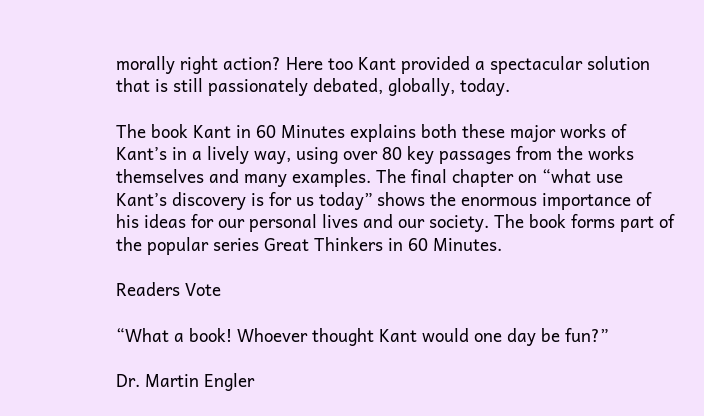morally right action? Here too Kant provided a spectacular solution that is still passionately debated, globally, today.

The book Kant in 60 Minutes explains both these major works of Kant’s in a lively way, using over 80 key passages from the works themselves and many examples. The final chapter on “what use Kant’s discovery is for us today” shows the enormous importance of his ideas for our personal lives and our society. The book forms part of the popular series Great Thinkers in 60 Minutes.

Readers Vote

“What a book! Whoever thought Kant would one day be fun?”

Dr. Martin Engler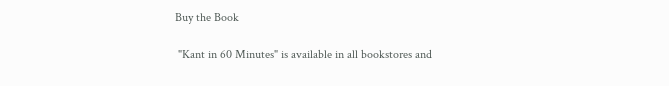Buy the Book

 "Kant in 60 Minutes" is available in all bookstores and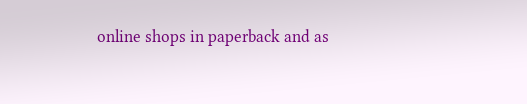online shops in paperback and as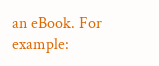an eBook. For example: